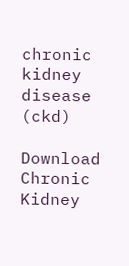chronic kidney disease (ckd)

Download Chronic Kidney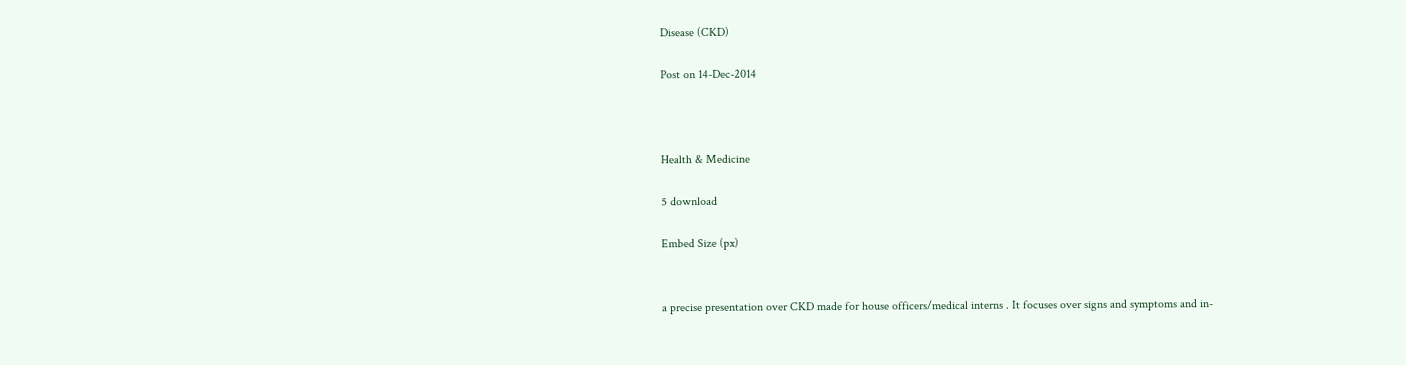Disease (CKD)

Post on 14-Dec-2014



Health & Medicine

5 download

Embed Size (px)


a precise presentation over CKD made for house officers/medical interns . It focuses over signs and symptoms and in-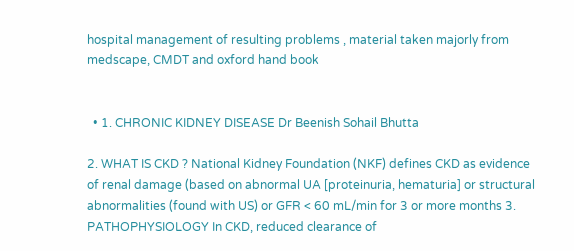hospital management of resulting problems , material taken majorly from medscape, CMDT and oxford hand book


  • 1. CHRONIC KIDNEY DISEASE Dr Beenish Sohail Bhutta

2. WHAT IS CKD ? National Kidney Foundation (NKF) defines CKD as evidence of renal damage (based on abnormal UA [proteinuria, hematuria] or structural abnormalities (found with US) or GFR < 60 mL/min for 3 or more months 3. PATHOPHYSIOLOGY In CKD, reduced clearance of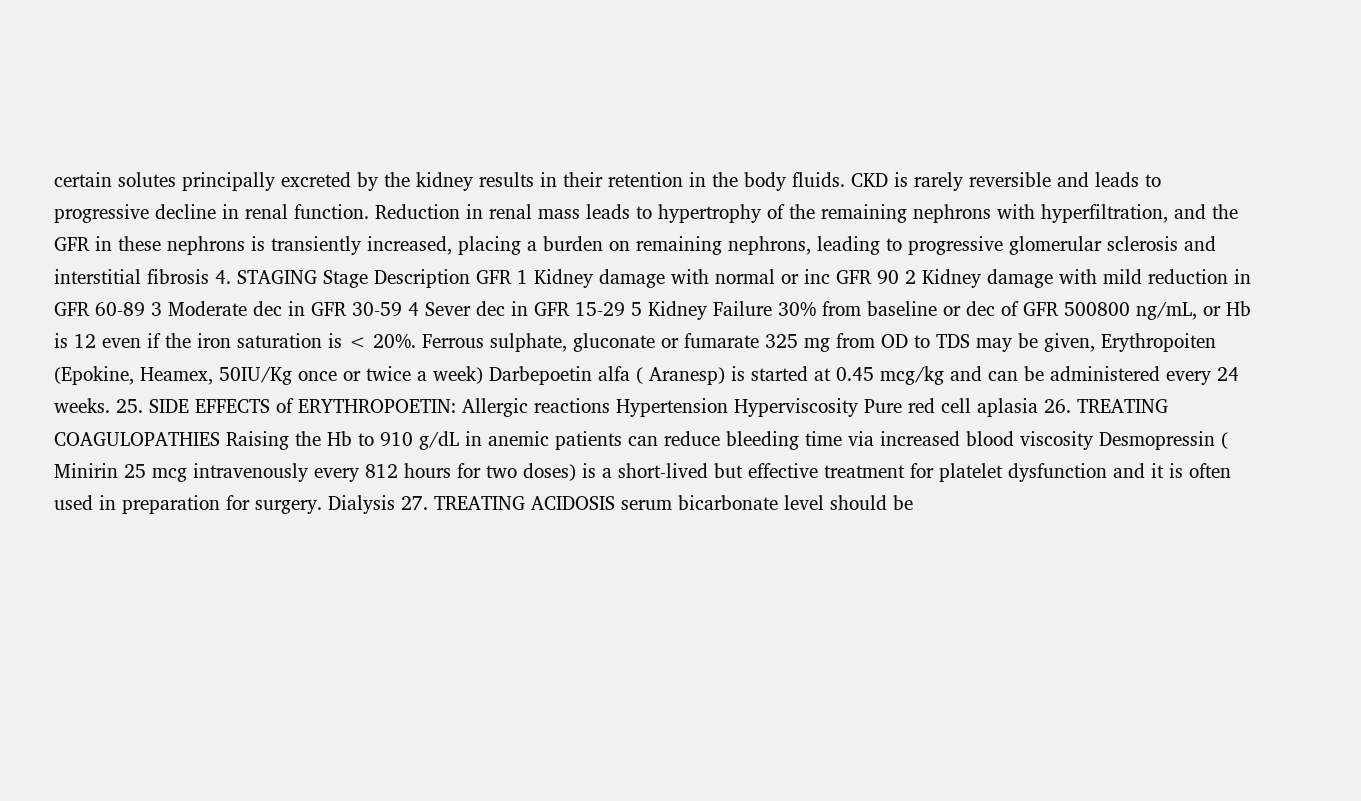certain solutes principally excreted by the kidney results in their retention in the body fluids. CKD is rarely reversible and leads to progressive decline in renal function. Reduction in renal mass leads to hypertrophy of the remaining nephrons with hyperfiltration, and the GFR in these nephrons is transiently increased, placing a burden on remaining nephrons, leading to progressive glomerular sclerosis and interstitial fibrosis 4. STAGING Stage Description GFR 1 Kidney damage with normal or inc GFR 90 2 Kidney damage with mild reduction in GFR 60-89 3 Moderate dec in GFR 30-59 4 Sever dec in GFR 15-29 5 Kidney Failure 30% from baseline or dec of GFR 500800 ng/mL, or Hb is 12 even if the iron saturation is < 20%. Ferrous sulphate, gluconate or fumarate 325 mg from OD to TDS may be given, Erythropoiten (Epokine, Heamex, 50IU/Kg once or twice a week) Darbepoetin alfa ( Aranesp) is started at 0.45 mcg/kg and can be administered every 24 weeks. 25. SIDE EFFECTS of ERYTHROPOETIN: Allergic reactions Hypertension Hyperviscosity Pure red cell aplasia 26. TREATING COAGULOPATHIES Raising the Hb to 910 g/dL in anemic patients can reduce bleeding time via increased blood viscosity Desmopressin ( Minirin 25 mcg intravenously every 812 hours for two doses) is a short-lived but effective treatment for platelet dysfunction and it is often used in preparation for surgery. Dialysis 27. TREATING ACIDOSIS serum bicarbonate level should be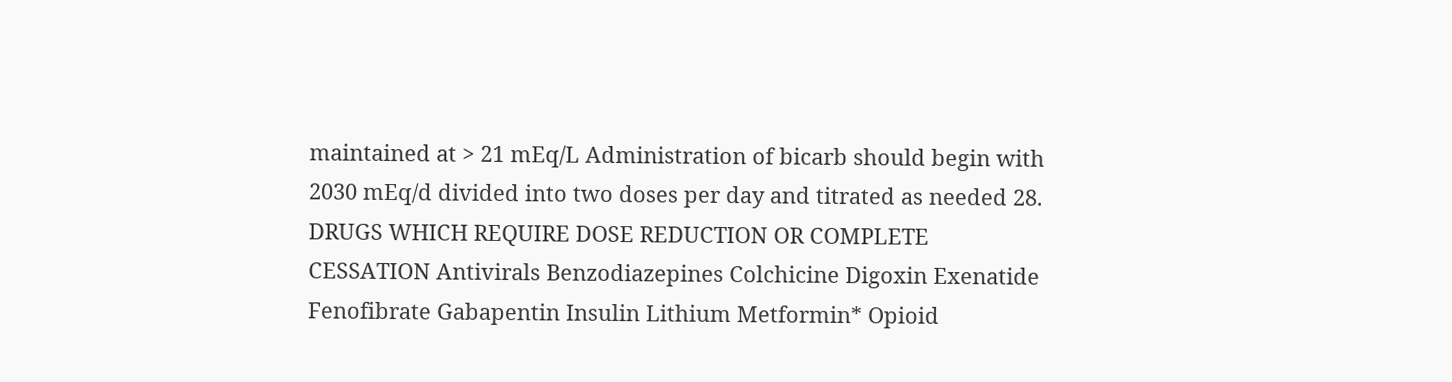maintained at > 21 mEq/L Administration of bicarb should begin with 2030 mEq/d divided into two doses per day and titrated as needed 28. DRUGS WHICH REQUIRE DOSE REDUCTION OR COMPLETE CESSATION Antivirals Benzodiazepines Colchicine Digoxin Exenatide Fenofibrate Gabapentin Insulin Lithium Metformin* Opioid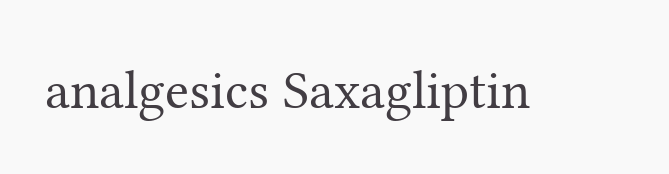analgesics Saxagliptin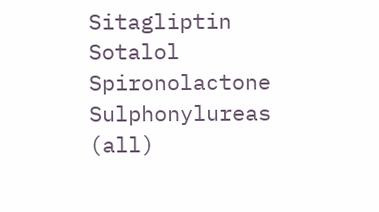Sitagliptin Sotalol Spironolactone Sulphonylureas (all)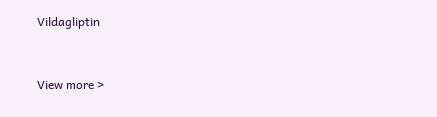Vildagliptin


View more >